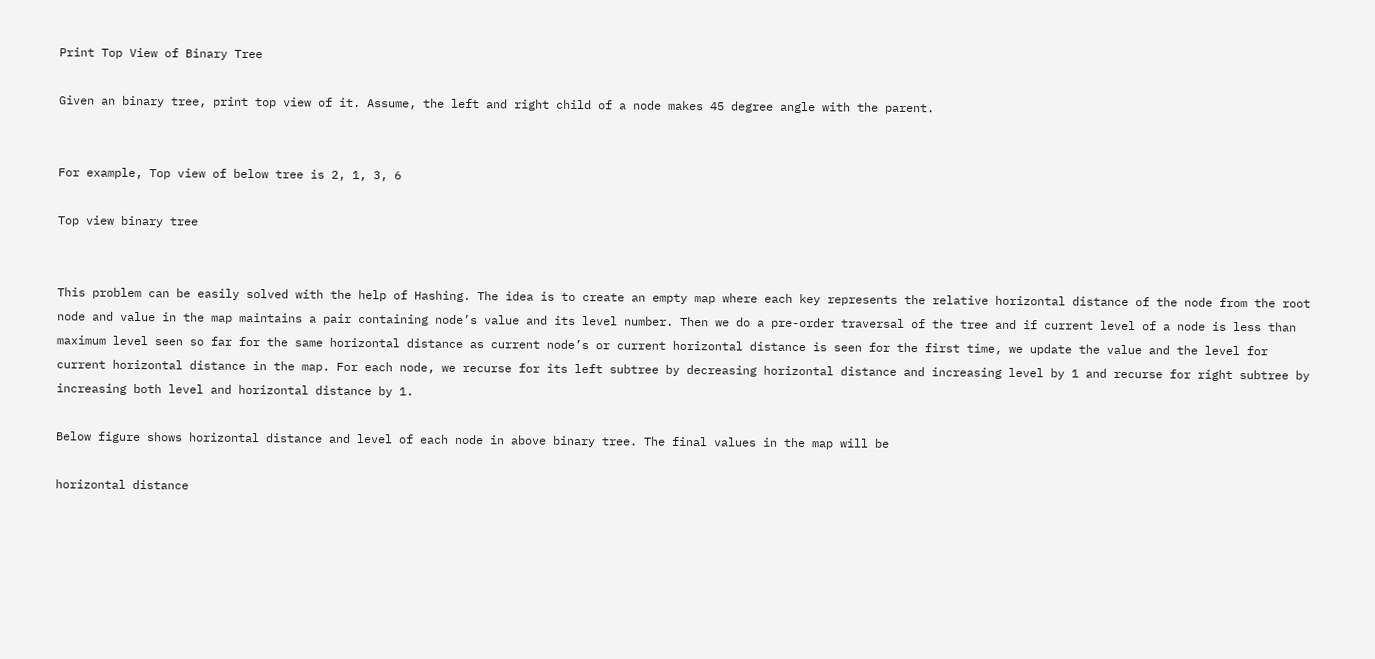Print Top View of Binary Tree

Given an binary tree, print top view of it. Assume, the left and right child of a node makes 45 degree angle with the parent.


For example, Top view of below tree is 2, 1, 3, 6

Top view binary tree


This problem can be easily solved with the help of Hashing. The idea is to create an empty map where each key represents the relative horizontal distance of the node from the root node and value in the map maintains a pair containing node’s value and its level number. Then we do a pre-order traversal of the tree and if current level of a node is less than maximum level seen so far for the same horizontal distance as current node’s or current horizontal distance is seen for the first time, we update the value and the level for current horizontal distance in the map. For each node, we recurse for its left subtree by decreasing horizontal distance and increasing level by 1 and recurse for right subtree by increasing both level and horizontal distance by 1.

Below figure shows horizontal distance and level of each node in above binary tree. The final values in the map will be

horizontal distance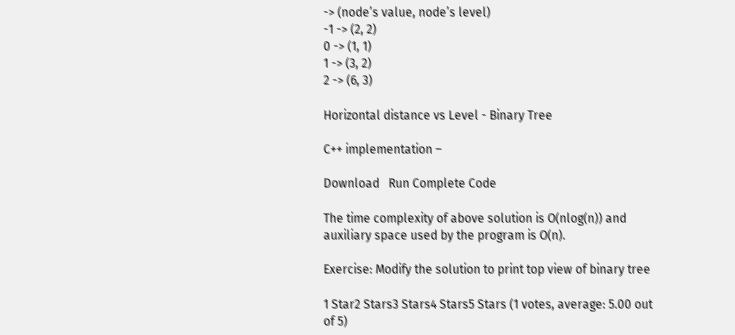-> (node’s value, node’s level)
-1 -> (2, 2)
0 -> (1, 1)
1 -> (3, 2)
2 -> (6, 3)

Horizontal distance vs Level - Binary Tree

C++ implementation –

Download   Run Complete Code

The time complexity of above solution is O(nlog(n)) and auxiliary space used by the program is O(n).

Exercise: Modify the solution to print top view of binary tree

1 Star2 Stars3 Stars4 Stars5 Stars (1 votes, average: 5.00 out of 5)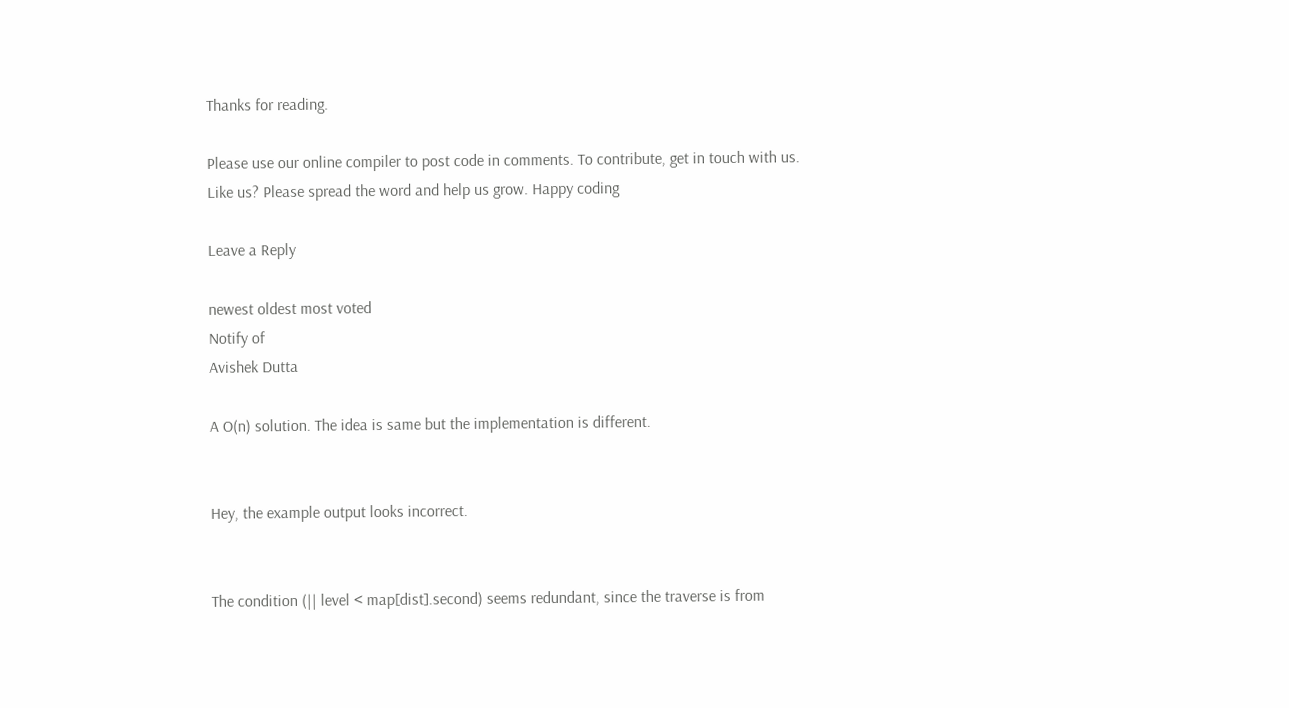Thanks for reading.

Please use our online compiler to post code in comments. To contribute, get in touch with us.
Like us? Please spread the word and help us grow. Happy coding

Leave a Reply

newest oldest most voted
Notify of
Avishek Dutta

A O(n) solution. The idea is same but the implementation is different.


Hey, the example output looks incorrect.


The condition (|| level < map[dist].second) seems redundant, since the traverse is from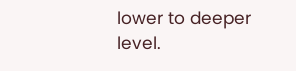lower to deeper level.